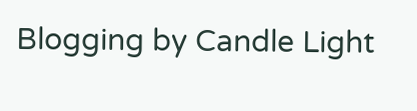Blogging by Candle Light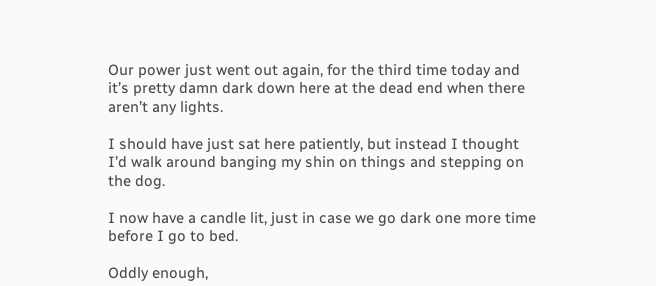Our power just went out again, for the third time today and it’s pretty damn dark down here at the dead end when there aren’t any lights.

I should have just sat here patiently, but instead I thought I’d walk around banging my shin on things and stepping on the dog.

I now have a candle lit, just in case we go dark one more time before I go to bed.

Oddly enough,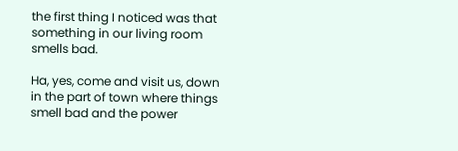the first thing I noticed was that something in our living room smells bad.

Ha, yes, come and visit us, down in the part of town where things smell bad and the power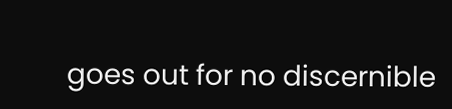goes out for no discernible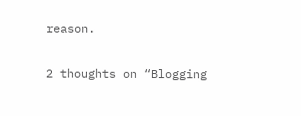reason.

2 thoughts on “Blogging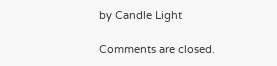by Candle Light

Comments are closed.